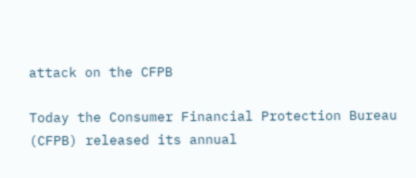attack on the CFPB

Today the Consumer Financial Protection Bureau (CFPB) released its annual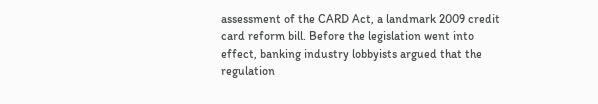assessment of the CARD Act, a landmark 2009 credit card reform bill. Before the legislation went into effect, banking industry lobbyists argued that the regulation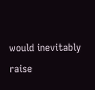would inevitably raise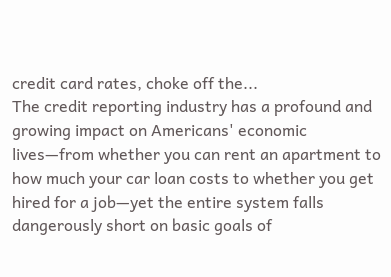credit card rates, choke off the...
The credit reporting industry has a profound and growing impact on Americans' economic lives—from whether you can rent an apartment to how much your car loan costs to whether you get hired for a job—yet the entire system falls dangerously short on basic goals of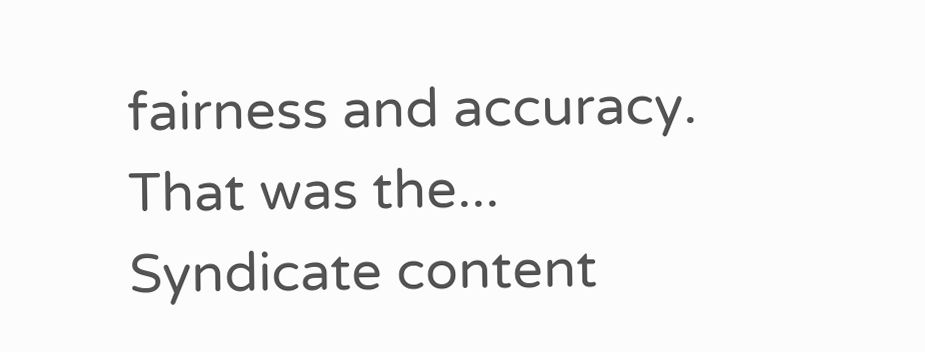fairness and accuracy. That was the...
Syndicate content